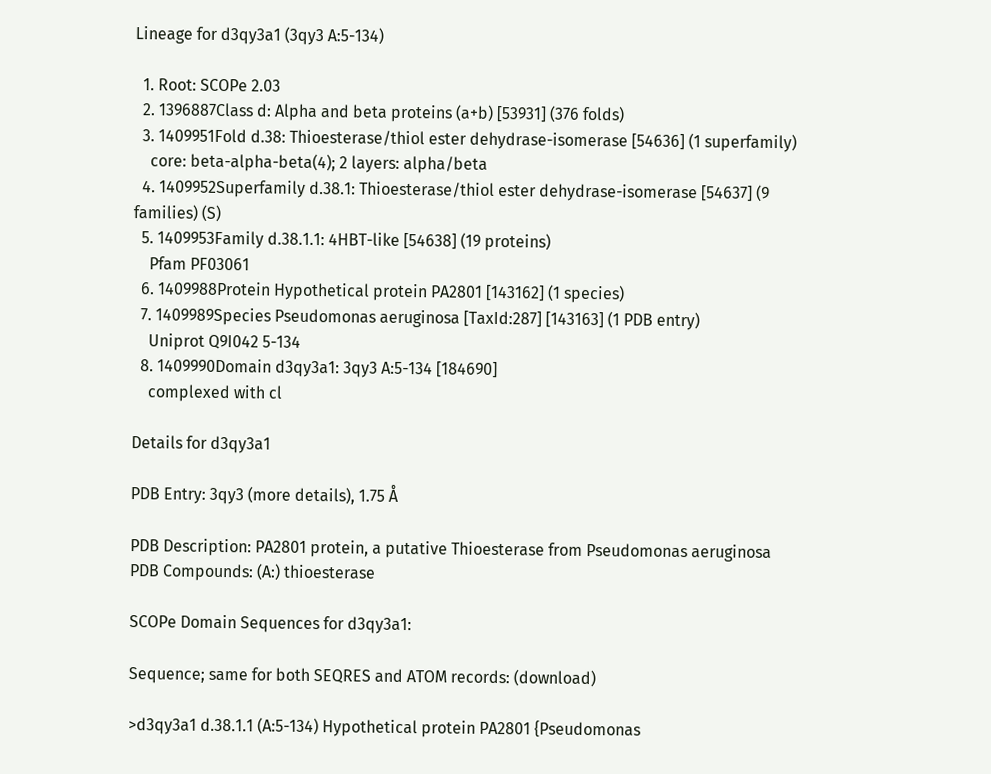Lineage for d3qy3a1 (3qy3 A:5-134)

  1. Root: SCOPe 2.03
  2. 1396887Class d: Alpha and beta proteins (a+b) [53931] (376 folds)
  3. 1409951Fold d.38: Thioesterase/thiol ester dehydrase-isomerase [54636] (1 superfamily)
    core: beta-alpha-beta(4); 2 layers: alpha/beta
  4. 1409952Superfamily d.38.1: Thioesterase/thiol ester dehydrase-isomerase [54637] (9 families) (S)
  5. 1409953Family d.38.1.1: 4HBT-like [54638] (19 proteins)
    Pfam PF03061
  6. 1409988Protein Hypothetical protein PA2801 [143162] (1 species)
  7. 1409989Species Pseudomonas aeruginosa [TaxId:287] [143163] (1 PDB entry)
    Uniprot Q9I042 5-134
  8. 1409990Domain d3qy3a1: 3qy3 A:5-134 [184690]
    complexed with cl

Details for d3qy3a1

PDB Entry: 3qy3 (more details), 1.75 Å

PDB Description: PA2801 protein, a putative Thioesterase from Pseudomonas aeruginosa
PDB Compounds: (A:) thioesterase

SCOPe Domain Sequences for d3qy3a1:

Sequence; same for both SEQRES and ATOM records: (download)

>d3qy3a1 d.38.1.1 (A:5-134) Hypothetical protein PA2801 {Pseudomonas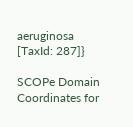aeruginosa [TaxId: 287]}

SCOPe Domain Coordinates for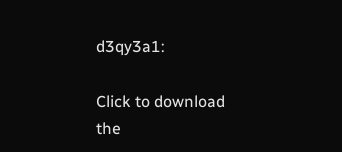d3qy3a1:

Click to download the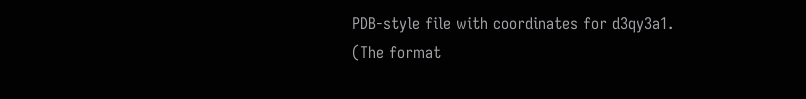PDB-style file with coordinates for d3qy3a1.
(The format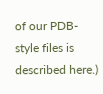of our PDB-style files is described here.)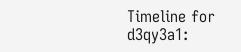Timeline for d3qy3a1: